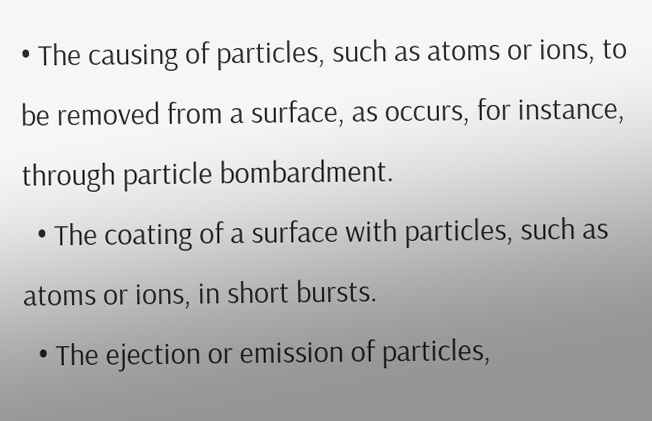• The causing of particles, such as atoms or ions, to be removed from a surface, as occurs, for instance, through particle bombardment.
  • The coating of a surface with particles, such as atoms or ions, in short bursts.
  • The ejection or emission of particles,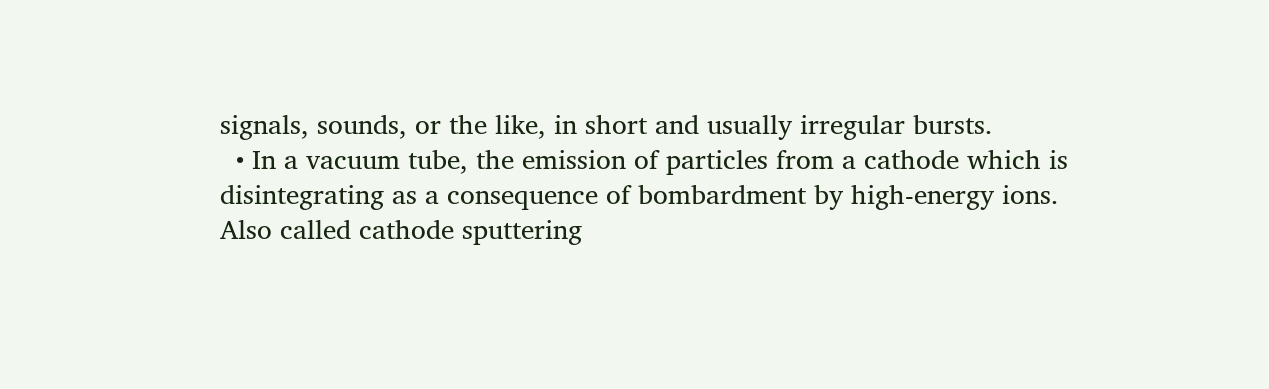signals, sounds, or the like, in short and usually irregular bursts.
  • In a vacuum tube, the emission of particles from a cathode which is disintegrating as a consequence of bombardment by high-energy ions. Also called cathode sputtering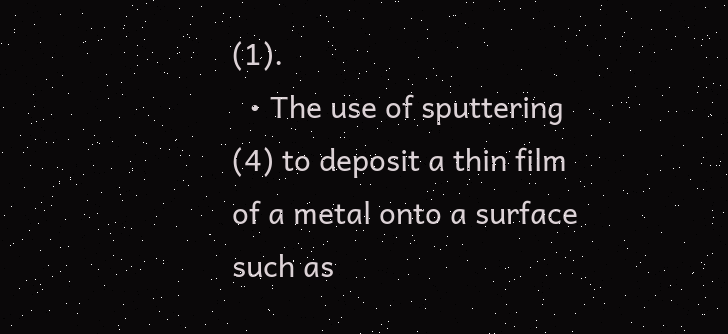(1).
  • The use of sputtering (4) to deposit a thin film of a metal onto a surface such as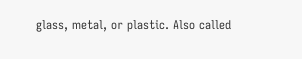glass, metal, or plastic. Also called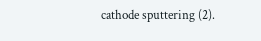cathode sputtering (2).